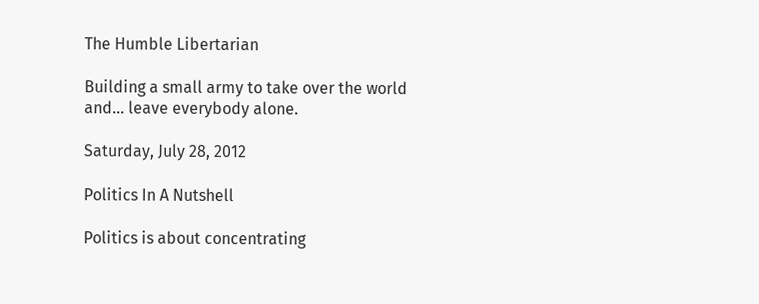The Humble Libertarian

Building a small army to take over the world and... leave everybody alone.

Saturday, July 28, 2012

Politics In A Nutshell

Politics is about concentrating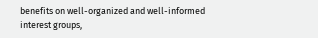benefits on well-organized and well-informed interest groups,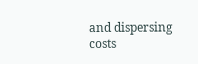and dispersing costs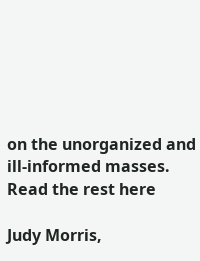on the unorganized and ill-informed masses.
Read the rest here

Judy Morris,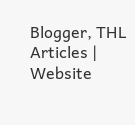Blogger, THL
Articles | Website